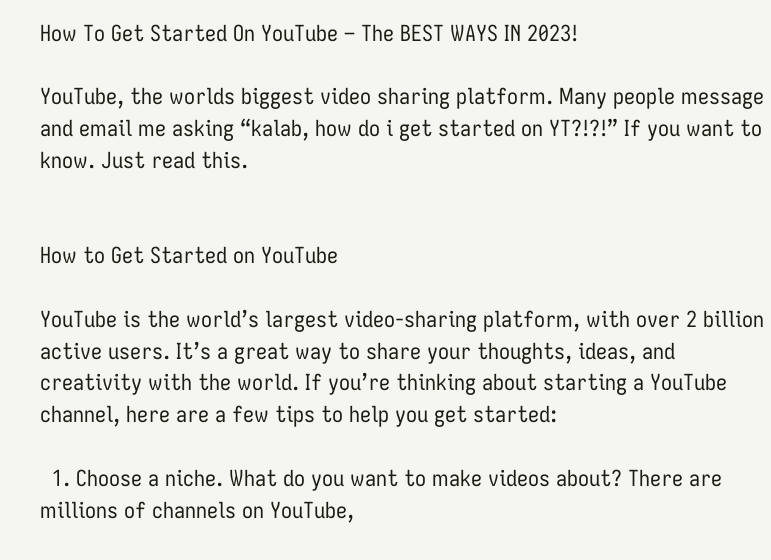How To Get Started On YouTube – The BEST WAYS IN 2023!

YouTube, the worlds biggest video sharing platform. Many people message and email me asking “kalab, how do i get started on YT?!?!” If you want to know. Just read this.


How to Get Started on YouTube

YouTube is the world’s largest video-sharing platform, with over 2 billion active users. It’s a great way to share your thoughts, ideas, and creativity with the world. If you’re thinking about starting a YouTube channel, here are a few tips to help you get started:

  1. Choose a niche. What do you want to make videos about? There are millions of channels on YouTube,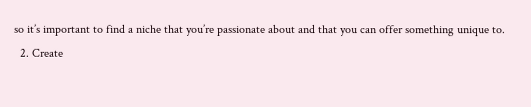so it’s important to find a niche that you’re passionate about and that you can offer something unique to.
  2. Create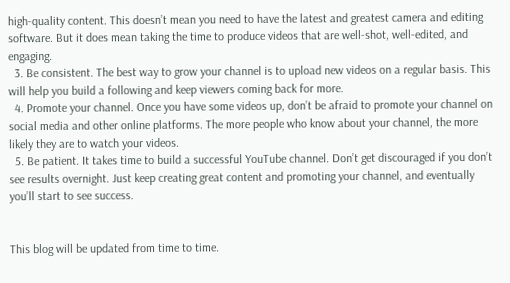high-quality content. This doesn’t mean you need to have the latest and greatest camera and editing software. But it does mean taking the time to produce videos that are well-shot, well-edited, and engaging.
  3. Be consistent. The best way to grow your channel is to upload new videos on a regular basis. This will help you build a following and keep viewers coming back for more.
  4. Promote your channel. Once you have some videos up, don’t be afraid to promote your channel on social media and other online platforms. The more people who know about your channel, the more likely they are to watch your videos.
  5. Be patient. It takes time to build a successful YouTube channel. Don’t get discouraged if you don’t see results overnight. Just keep creating great content and promoting your channel, and eventually you’ll start to see success.


This blog will be updated from time to time.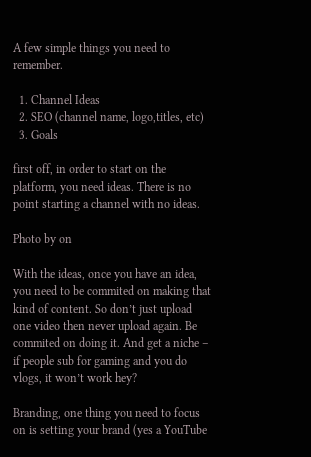A few simple things you need to remember.

  1. Channel Ideas
  2. SEO (channel name, logo,titles, etc)
  3. Goals

first off, in order to start on the platform, you need ideas. There is no point starting a channel with no ideas.

Photo by on

With the ideas, once you have an idea, you need to be commited on making that kind of content. So don’t just upload one video then never upload again. Be commited on doing it. And get a niche – if people sub for gaming and you do vlogs, it won’t work hey?

Branding, one thing you need to focus on is setting your brand (yes a YouTube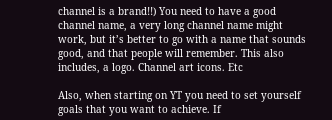channel is a brand!!) You need to have a good channel name, a very long channel name might work, but it’s better to go with a name that sounds good, and that people will remember. This also includes, a logo. Channel art icons. Etc

Also, when starting on YT you need to set yourself goals that you want to achieve. If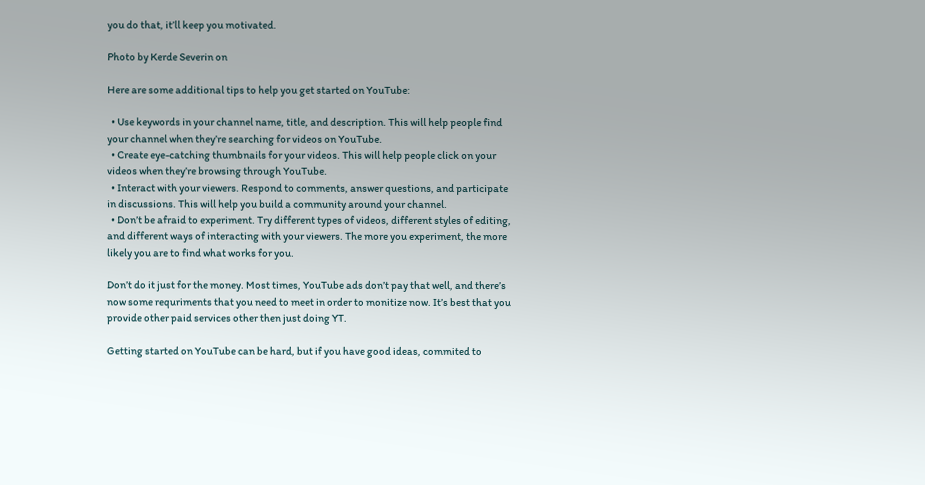you do that, it’ll keep you motivated.

Photo by Kerde Severin on

Here are some additional tips to help you get started on YouTube:

  • Use keywords in your channel name, title, and description. This will help people find your channel when they’re searching for videos on YouTube.
  • Create eye-catching thumbnails for your videos. This will help people click on your videos when they’re browsing through YouTube.
  • Interact with your viewers. Respond to comments, answer questions, and participate in discussions. This will help you build a community around your channel.
  • Don’t be afraid to experiment. Try different types of videos, different styles of editing, and different ways of interacting with your viewers. The more you experiment, the more likely you are to find what works for you.

Don’t do it just for the money. Most times, YouTube ads don’t pay that well, and there’s now some requriments that you need to meet in order to monitize now. It’s best that you provide other paid services other then just doing YT.

Getting started on YouTube can be hard, but if you have good ideas, commited to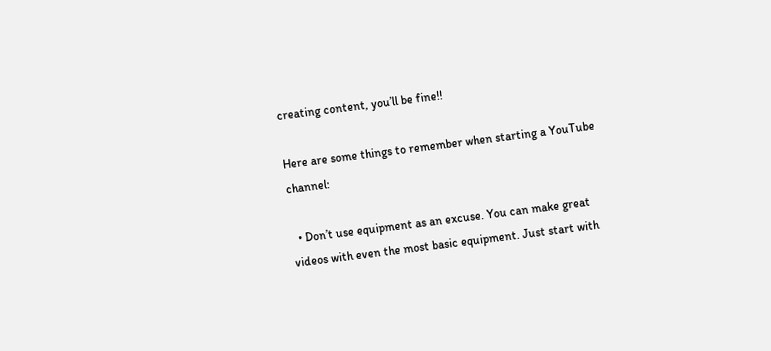creating content, you’ll be fine!!

Here are some things to remember when starting a YouTube channel:

  • Don’t use equipment as an excuse. You can make great videos with even the most basic equipment. Just start with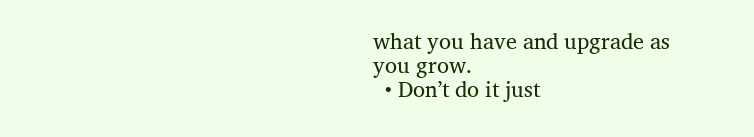what you have and upgrade as you grow.
  • Don’t do it just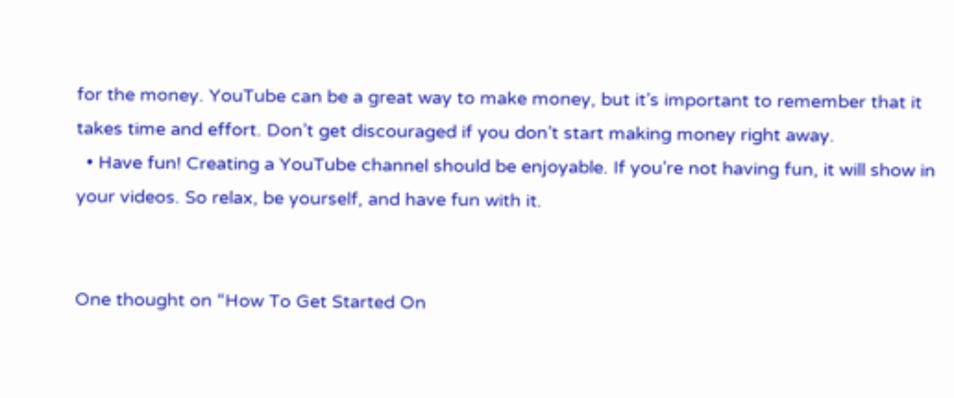for the money. YouTube can be a great way to make money, but it’s important to remember that it takes time and effort. Don’t get discouraged if you don’t start making money right away.
  • Have fun! Creating a YouTube channel should be enjoyable. If you’re not having fun, it will show in your videos. So relax, be yourself, and have fun with it.


One thought on “How To Get Started On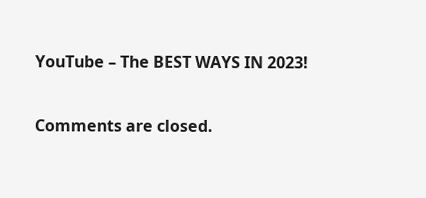YouTube – The BEST WAYS IN 2023!

Comments are closed.